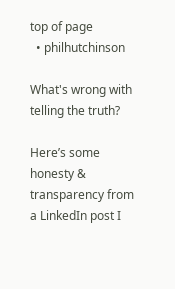top of page
  • philhutchinson

What's wrong with telling the truth?

Here’s some honesty & transparency from a LinkedIn post I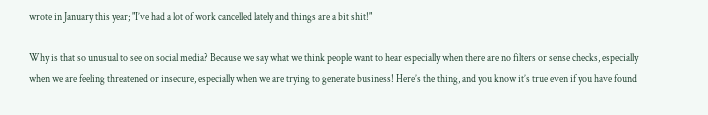wrote in January this year; "I’ve had a lot of work cancelled lately and things are a bit shit!"

Why is that so unusual to see on social media? Because we say what we think people want to hear especially when there are no filters or sense checks, especially when we are feeling threatened or insecure, especially when we are trying to generate business! Here’s the thing, and you know it’s true even if you have found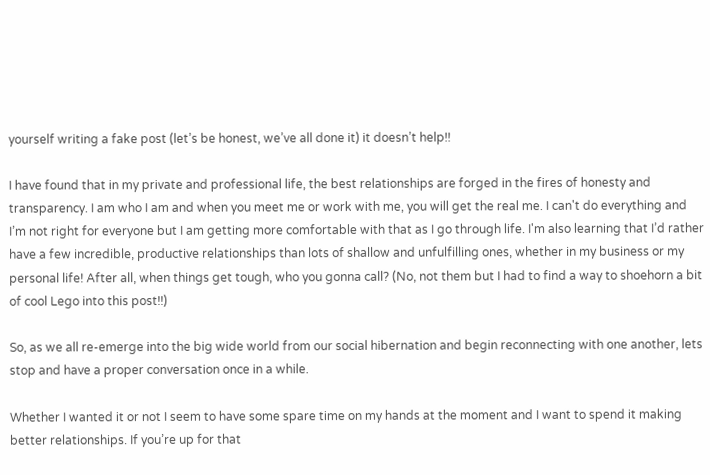yourself writing a fake post (let’s be honest, we’ve all done it) it doesn’t help!!

I have found that in my private and professional life, the best relationships are forged in the fires of honesty and transparency. I am who I am and when you meet me or work with me, you will get the real me. I can't do everything and I’m not right for everyone but I am getting more comfortable with that as I go through life. I'm also learning that I’d rather have a few incredible, productive relationships than lots of shallow and unfulfilling ones, whether in my business or my personal life! After all, when things get tough, who you gonna call? (No, not them but I had to find a way to shoehorn a bit of cool Lego into this post!!)

So, as we all re-emerge into the big wide world from our social hibernation and begin reconnecting with one another, lets stop and have a proper conversation once in a while.

Whether I wanted it or not I seem to have some spare time on my hands at the moment and I want to spend it making better relationships. If you’re up for that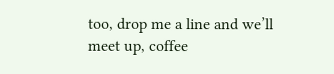too, drop me a line and we’ll meet up, coffee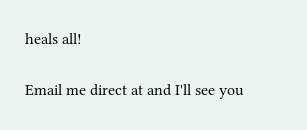heals all!

Email me direct at and I'll see you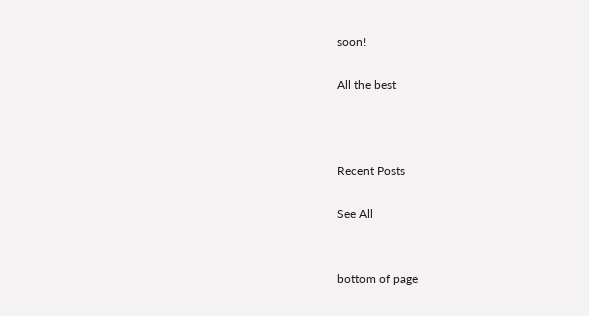soon!

All the best



Recent Posts

See All


bottom of page